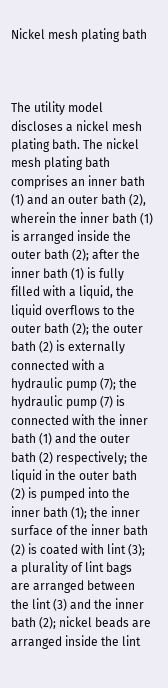Nickel mesh plating bath



The utility model discloses a nickel mesh plating bath. The nickel mesh plating bath comprises an inner bath (1) and an outer bath (2), wherein the inner bath (1) is arranged inside the outer bath (2); after the inner bath (1) is fully filled with a liquid, the liquid overflows to the outer bath (2); the outer bath (2) is externally connected with a hydraulic pump (7); the hydraulic pump (7) is connected with the inner bath (1) and the outer bath (2) respectively; the liquid in the outer bath (2) is pumped into the inner bath (1); the inner surface of the inner bath (2) is coated with lint (3); a plurality of lint bags are arranged between the lint (3) and the inner bath (2); nickel beads are arranged inside the lint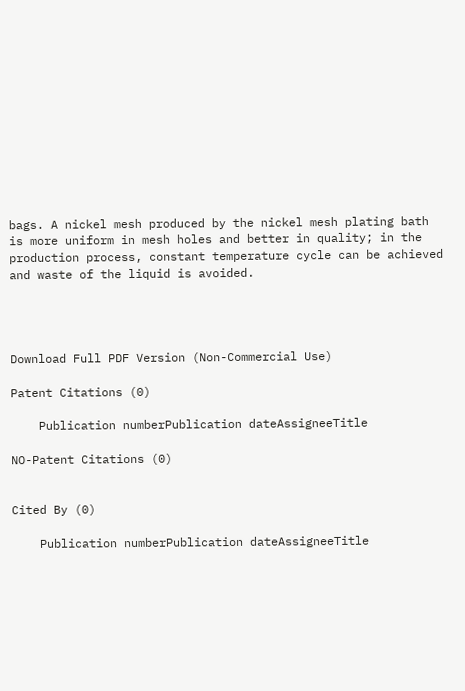bags. A nickel mesh produced by the nickel mesh plating bath is more uniform in mesh holes and better in quality; in the production process, constant temperature cycle can be achieved and waste of the liquid is avoided.




Download Full PDF Version (Non-Commercial Use)

Patent Citations (0)

    Publication numberPublication dateAssigneeTitle

NO-Patent Citations (0)


Cited By (0)

    Publication numberPublication dateAssigneeTitle